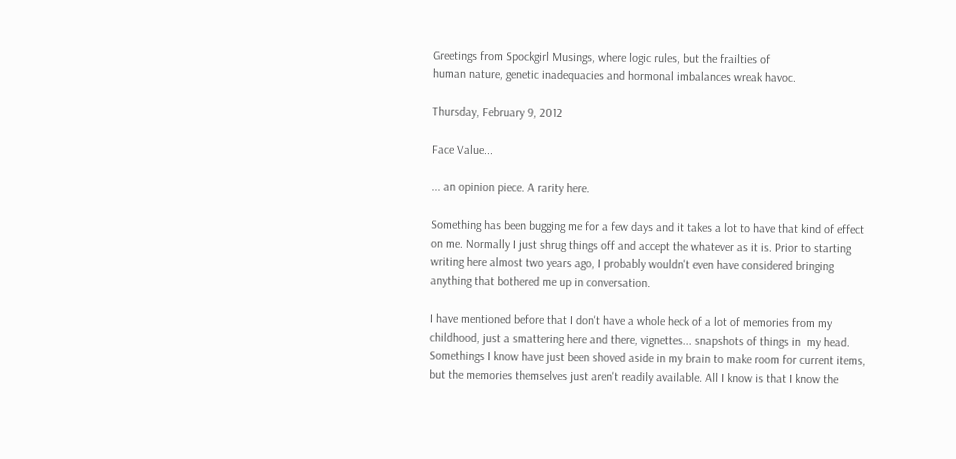Greetings from Spockgirl Musings, where logic rules, but the frailties of
human nature, genetic inadequacies and hormonal imbalances wreak havoc.

Thursday, February 9, 2012

Face Value...

... an opinion piece. A rarity here.

Something has been bugging me for a few days and it takes a lot to have that kind of effect on me. Normally I just shrug things off and accept the whatever as it is. Prior to starting writing here almost two years ago, I probably wouldn't even have considered bringing anything that bothered me up in conversation.

I have mentioned before that I don't have a whole heck of a lot of memories from my childhood, just a smattering here and there, vignettes... snapshots of things in  my head. Somethings I know have just been shoved aside in my brain to make room for current items, but the memories themselves just aren't readily available. All I know is that I know the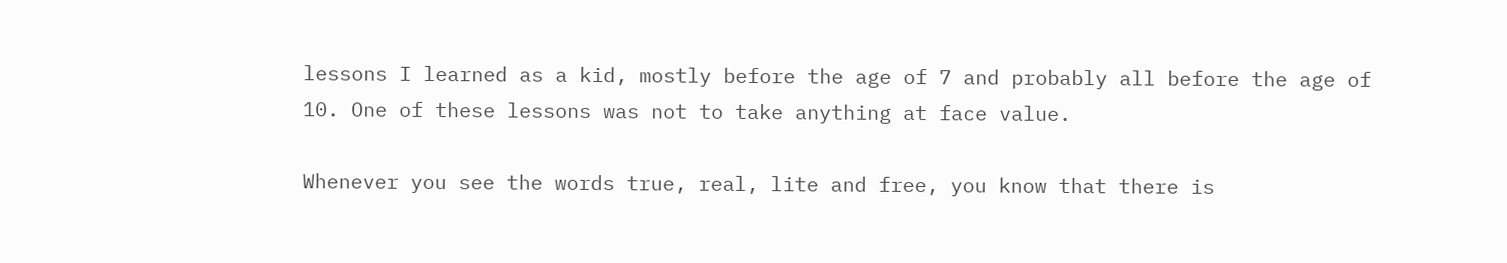lessons I learned as a kid, mostly before the age of 7 and probably all before the age of 10. One of these lessons was not to take anything at face value.

Whenever you see the words true, real, lite and free, you know that there is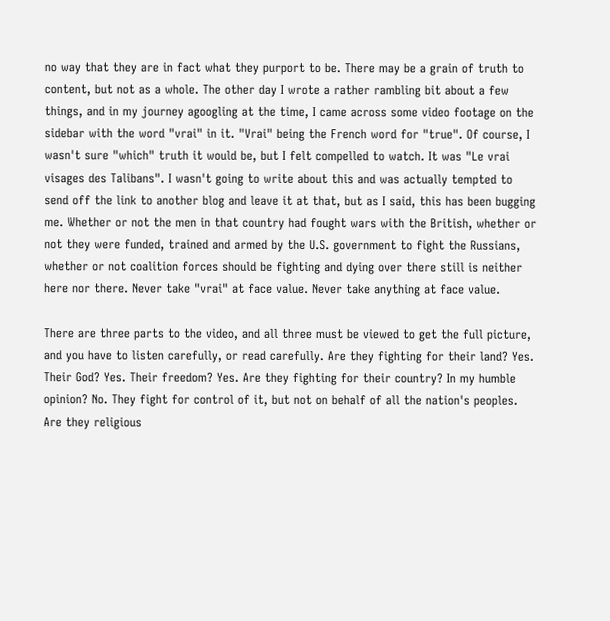no way that they are in fact what they purport to be. There may be a grain of truth to content, but not as a whole. The other day I wrote a rather rambling bit about a few things, and in my journey agoogling at the time, I came across some video footage on the sidebar with the word "vrai" in it. "Vrai" being the French word for "true". Of course, I wasn't sure "which" truth it would be, but I felt compelled to watch. It was "Le vrai visages des Talibans". I wasn't going to write about this and was actually tempted to send off the link to another blog and leave it at that, but as I said, this has been bugging me. Whether or not the men in that country had fought wars with the British, whether or not they were funded, trained and armed by the U.S. government to fight the Russians, whether or not coalition forces should be fighting and dying over there still is neither here nor there. Never take "vrai" at face value. Never take anything at face value.

There are three parts to the video, and all three must be viewed to get the full picture, and you have to listen carefully, or read carefully. Are they fighting for their land? Yes. Their God? Yes. Their freedom? Yes. Are they fighting for their country? In my humble opinion? No. They fight for control of it, but not on behalf of all the nation's peoples. Are they religious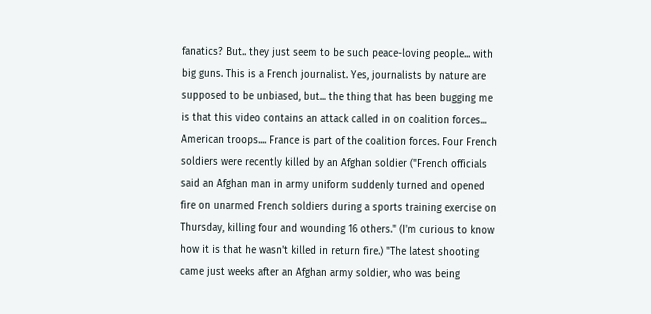fanatics? But.. they just seem to be such peace-loving people... with big guns. This is a French journalist. Yes, journalists by nature are supposed to be unbiased, but... the thing that has been bugging me is that this video contains an attack called in on coalition forces... American troops.... France is part of the coalition forces. Four French soldiers were recently killed by an Afghan soldier ("French officials said an Afghan man in army uniform suddenly turned and opened fire on unarmed French soldiers during a sports training exercise on Thursday, killing four and wounding 16 others." (I'm curious to know how it is that he wasn't killed in return fire.) "The latest shooting came just weeks after an Afghan army soldier, who was being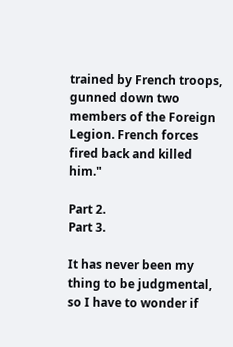trained by French troops, gunned down two members of the Foreign Legion. French forces fired back and killed him."

Part 2.
Part 3.

It has never been my thing to be judgmental, so I have to wonder if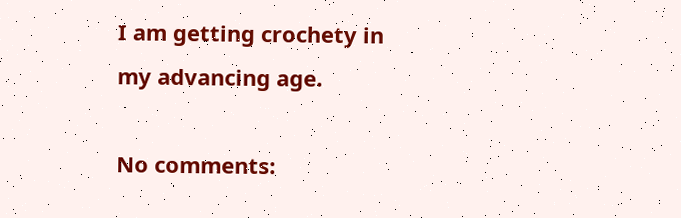I am getting crochety in my advancing age.

No comments: